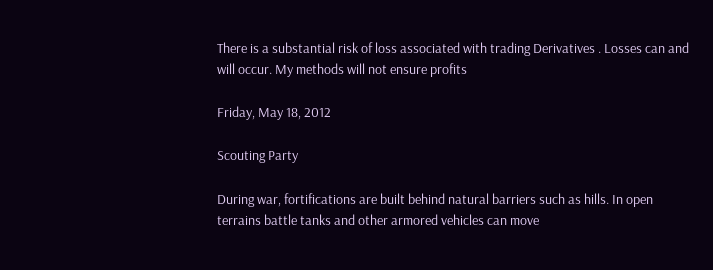There is a substantial risk of loss associated with trading Derivatives . Losses can and will occur. My methods will not ensure profits

Friday, May 18, 2012

Scouting Party

During war, fortifications are built behind natural barriers such as hills. In open terrains battle tanks and other armored vehicles can move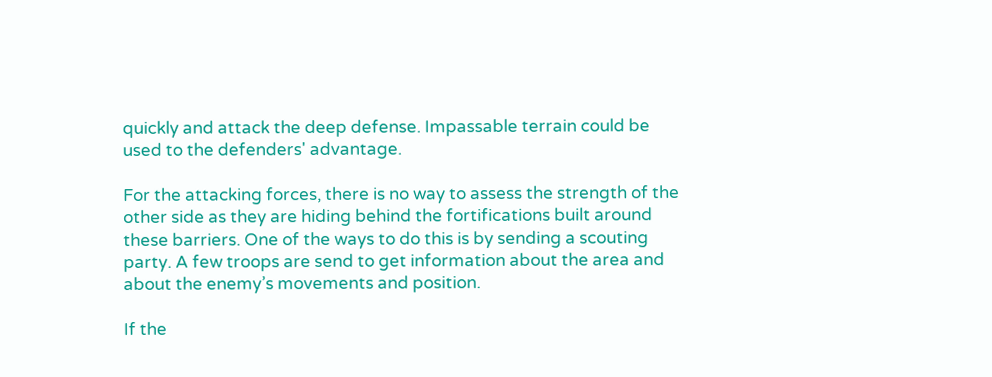quickly and attack the deep defense. Impassable terrain could be used to the defenders' advantage.

For the attacking forces, there is no way to assess the strength of the other side as they are hiding behind the fortifications built around these barriers. One of the ways to do this is by sending a scouting party. A few troops are send to get information about the area and about the enemy’s movements and position.

If the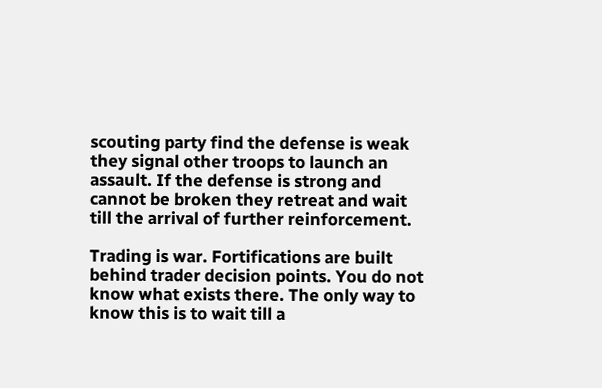scouting party find the defense is weak they signal other troops to launch an assault. If the defense is strong and cannot be broken they retreat and wait till the arrival of further reinforcement.

Trading is war. Fortifications are built behind trader decision points. You do not know what exists there. The only way to know this is to wait till a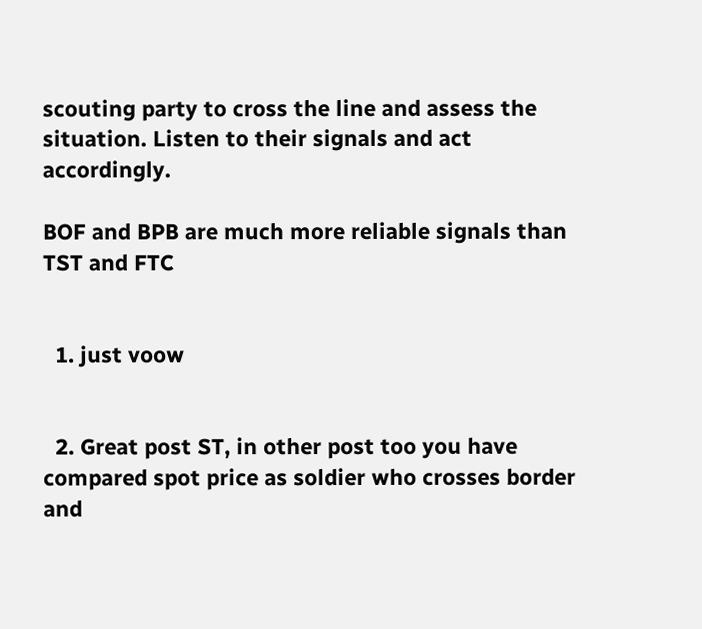scouting party to cross the line and assess the situation. Listen to their signals and act accordingly.

BOF and BPB are much more reliable signals than TST and FTC


  1. just voow


  2. Great post ST, in other post too you have compared spot price as soldier who crosses border and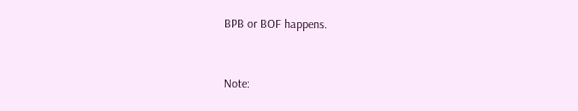BPB or BOF happens.



Note: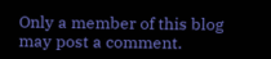Only a member of this blog may post a comment.